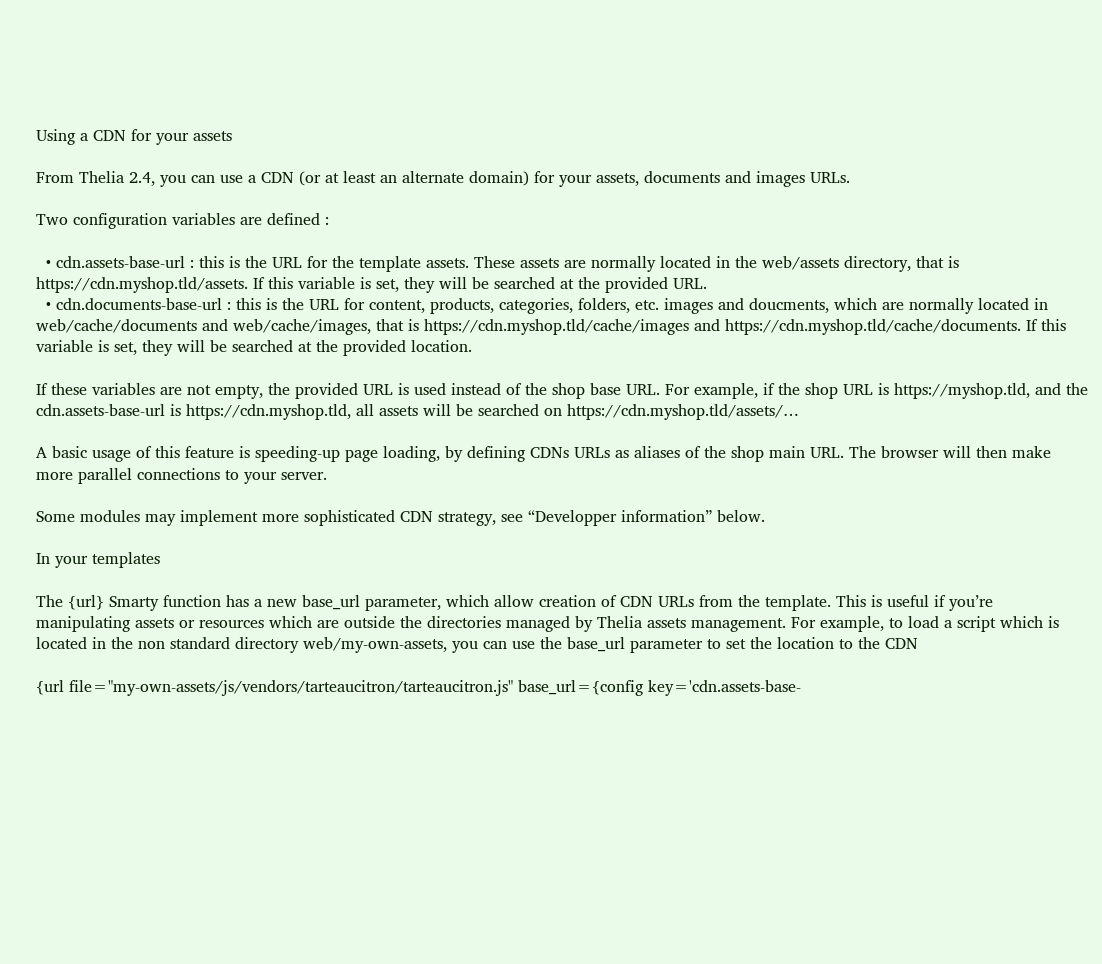Using a CDN for your assets

From Thelia 2.4, you can use a CDN (or at least an alternate domain) for your assets, documents and images URLs.

Two configuration variables are defined :

  • cdn.assets-base-url : this is the URL for the template assets. These assets are normally located in the web/assets directory, that is https://cdn.myshop.tld/assets. If this variable is set, they will be searched at the provided URL.
  • cdn.documents-base-url : this is the URL for content, products, categories, folders, etc. images and doucments, which are normally located in web/cache/documents and web/cache/images, that is https://cdn.myshop.tld/cache/images and https://cdn.myshop.tld/cache/documents. If this variable is set, they will be searched at the provided location.

If these variables are not empty, the provided URL is used instead of the shop base URL. For example, if the shop URL is https://myshop.tld, and the cdn.assets-base-url is https://cdn.myshop.tld, all assets will be searched on https://cdn.myshop.tld/assets/…

A basic usage of this feature is speeding-up page loading, by defining CDNs URLs as aliases of the shop main URL. The browser will then make more parallel connections to your server.

Some modules may implement more sophisticated CDN strategy, see “Developper information” below.

In your templates

The {url} Smarty function has a new base_url parameter, which allow creation of CDN URLs from the template. This is useful if you’re manipulating assets or resources which are outside the directories managed by Thelia assets management. For example, to load a script which is located in the non standard directory web/my-own-assets, you can use the base_url parameter to set the location to the CDN

{url file="my-own-assets/js/vendors/tarteaucitron/tarteaucitron.js" base_url={config key='cdn.assets-base-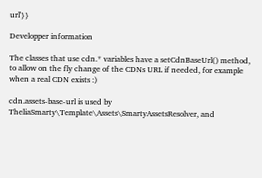url'}}

Developper information

The classes that use cdn.* variables have a setCdnBaseUrl() method, to allow on the fly change of the CDNs URL if needed, for example when a real CDN exists :)

cdn.assets-base-url is used by TheliaSmarty\Template\Assets\SmartyAssetsResolver, and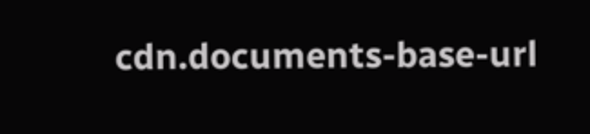cdn.documents-base-url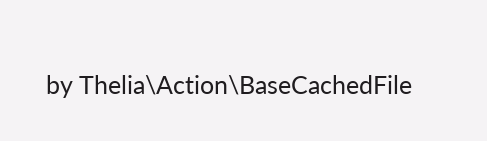by Thelia\Action\BaseCachedFile